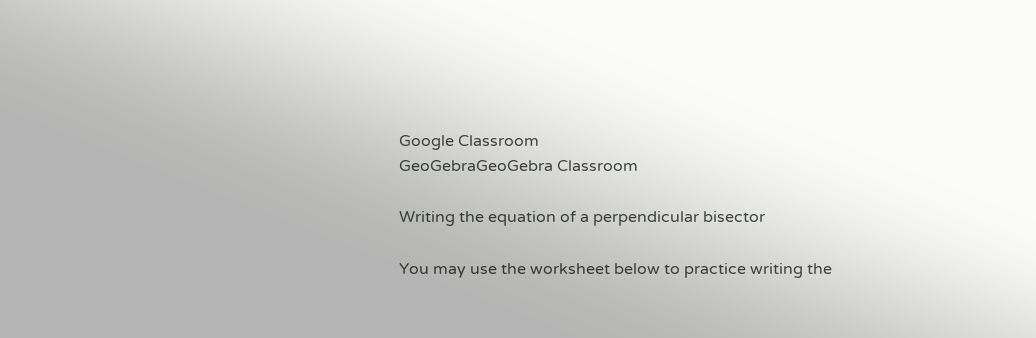Google Classroom
GeoGebraGeoGebra Classroom

Writing the equation of a perpendicular bisector

You may use the worksheet below to practice writing the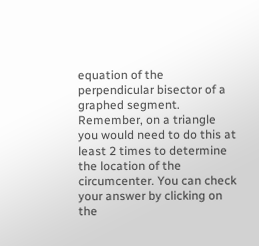equation of the perpendicular bisector of a graphed segment. Remember, on a triangle you would need to do this at least 2 times to determine the location of the circumcenter. You can check your answer by clicking on the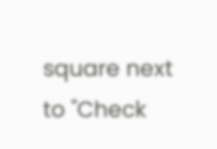square next to "Check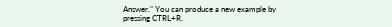Answer." You can produce a new example by pressing CTRL+R.